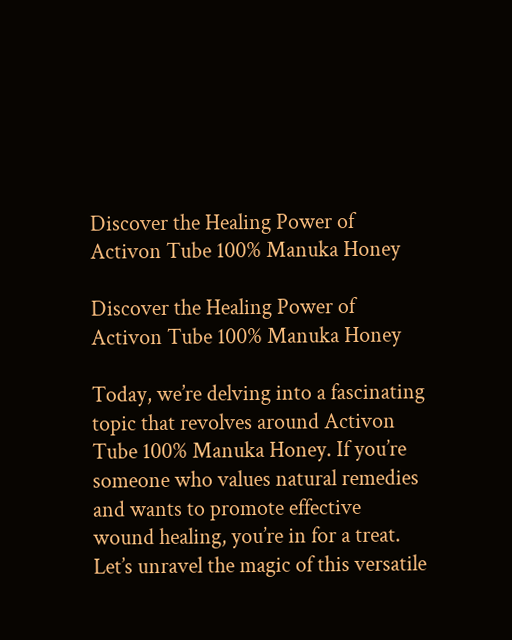Discover the Healing Power of Activon Tube 100% Manuka Honey

Discover the Healing Power of Activon Tube 100% Manuka Honey

Today, we’re delving into a fascinating topic that revolves around Activon Tube 100% Manuka Honey. If you’re someone who values natural remedies and wants to promote effective wound healing, you’re in for a treat. Let’s unravel the magic of this versatile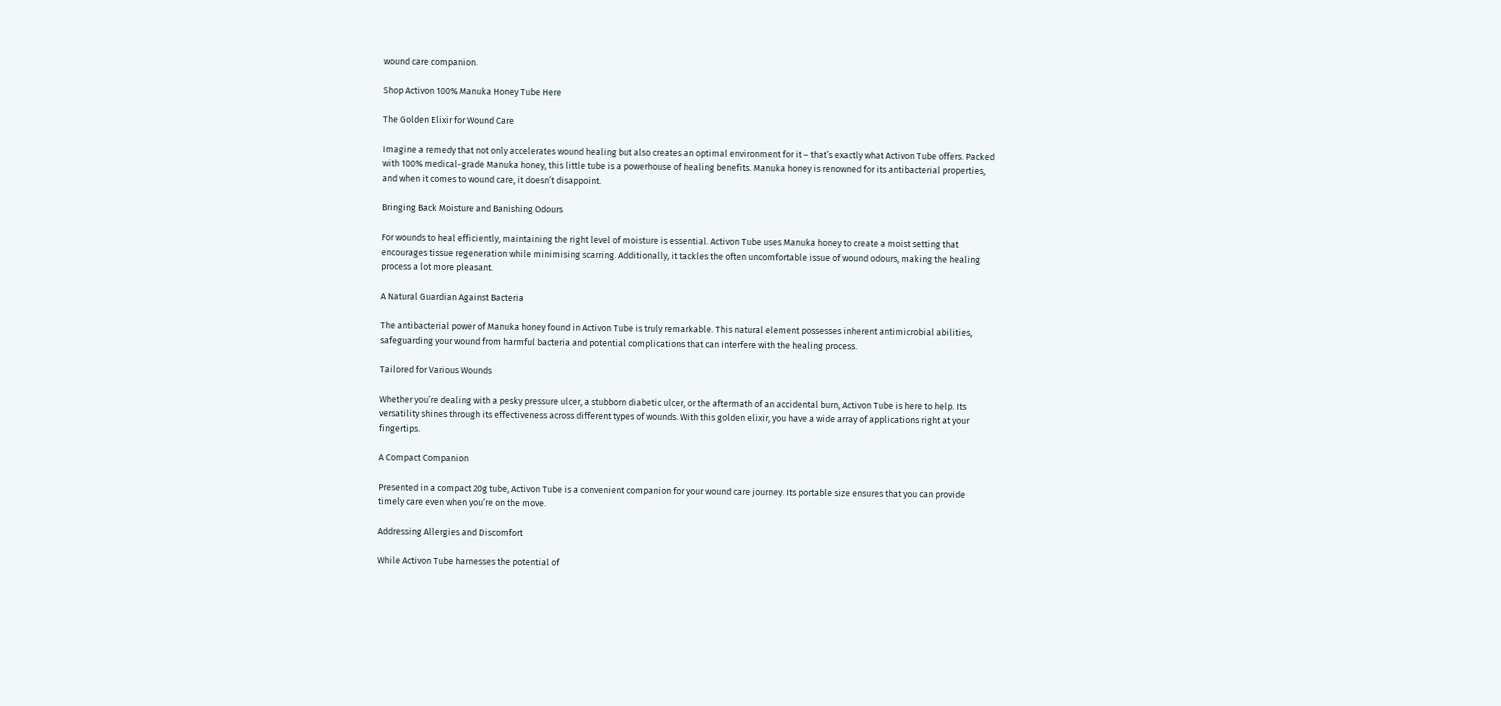wound care companion.

Shop Activon 100% Manuka Honey Tube Here

The Golden Elixir for Wound Care

Imagine a remedy that not only accelerates wound healing but also creates an optimal environment for it – that’s exactly what Activon Tube offers. Packed with 100% medical-grade Manuka honey, this little tube is a powerhouse of healing benefits. Manuka honey is renowned for its antibacterial properties, and when it comes to wound care, it doesn’t disappoint.

Bringing Back Moisture and Banishing Odours

For wounds to heal efficiently, maintaining the right level of moisture is essential. Activon Tube uses Manuka honey to create a moist setting that encourages tissue regeneration while minimising scarring. Additionally, it tackles the often uncomfortable issue of wound odours, making the healing process a lot more pleasant.

A Natural Guardian Against Bacteria

The antibacterial power of Manuka honey found in Activon Tube is truly remarkable. This natural element possesses inherent antimicrobial abilities, safeguarding your wound from harmful bacteria and potential complications that can interfere with the healing process.

Tailored for Various Wounds

Whether you’re dealing with a pesky pressure ulcer, a stubborn diabetic ulcer, or the aftermath of an accidental burn, Activon Tube is here to help. Its versatility shines through its effectiveness across different types of wounds. With this golden elixir, you have a wide array of applications right at your fingertips.

A Compact Companion

Presented in a compact 20g tube, Activon Tube is a convenient companion for your wound care journey. Its portable size ensures that you can provide timely care even when you’re on the move.

Addressing Allergies and Discomfort

While Activon Tube harnesses the potential of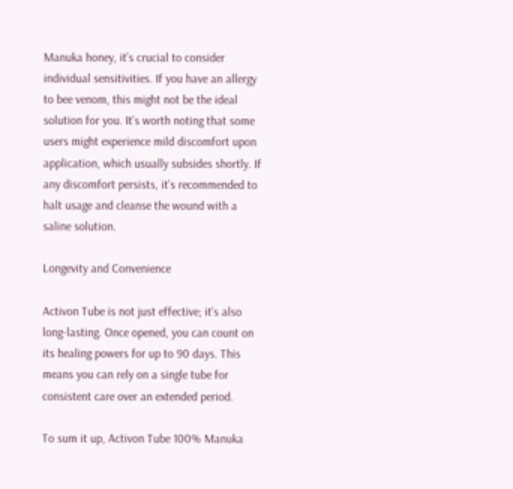Manuka honey, it’s crucial to consider individual sensitivities. If you have an allergy to bee venom, this might not be the ideal solution for you. It’s worth noting that some users might experience mild discomfort upon application, which usually subsides shortly. If any discomfort persists, it’s recommended to halt usage and cleanse the wound with a saline solution.

Longevity and Convenience

Activon Tube is not just effective; it’s also long-lasting. Once opened, you can count on its healing powers for up to 90 days. This means you can rely on a single tube for consistent care over an extended period.

To sum it up, Activon Tube 100% Manuka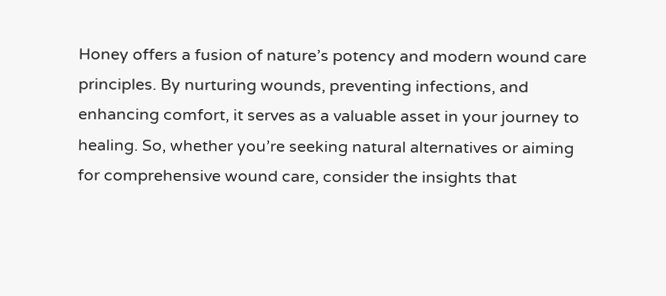Honey offers a fusion of nature’s potency and modern wound care principles. By nurturing wounds, preventing infections, and enhancing comfort, it serves as a valuable asset in your journey to healing. So, whether you’re seeking natural alternatives or aiming for comprehensive wound care, consider the insights that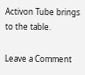Activon Tube brings to the table.

Leave a Comment